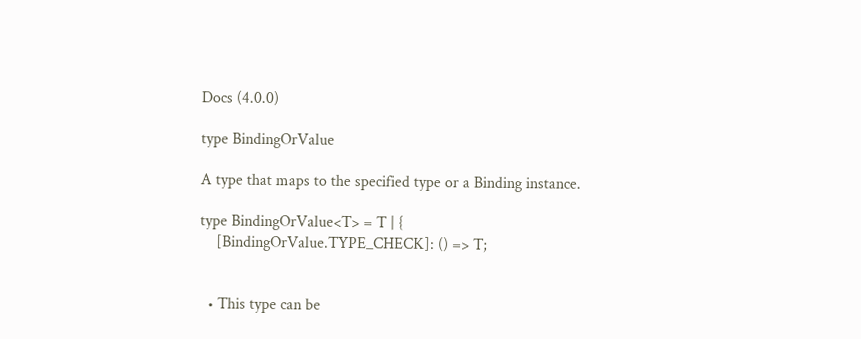Docs (4.0.0)

type BindingOrValue

A type that maps to the specified type or a Binding instance.

type BindingOrValue<T> = T | {
    [BindingOrValue.TYPE_CHECK]: () => T;


  • This type can be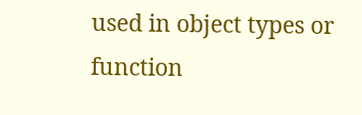used in object types or function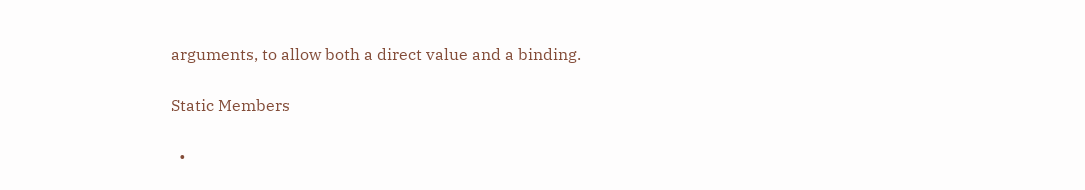arguments, to allow both a direct value and a binding.

Static Members

  •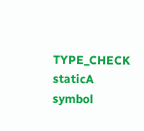TYPE_CHECK staticA symbol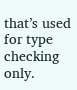that’s used for type checking only.